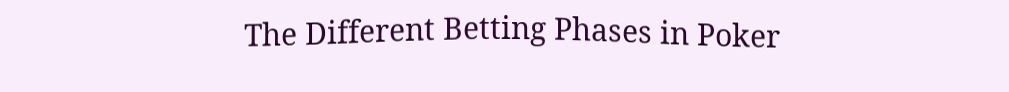The Different Betting Phases in Poker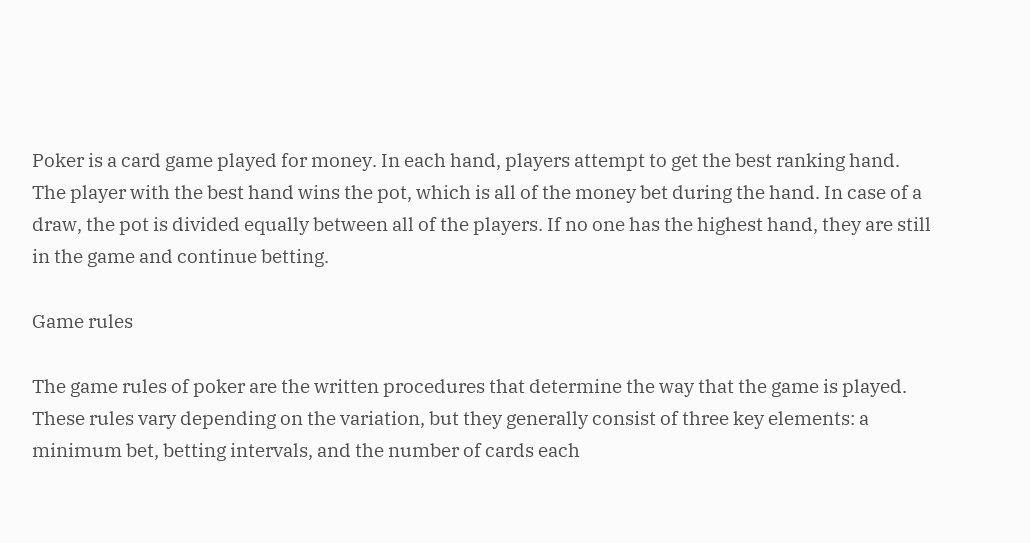Poker is a card game played for money. In each hand, players attempt to get the best ranking hand. The player with the best hand wins the pot, which is all of the money bet during the hand. In case of a draw, the pot is divided equally between all of the players. If no one has the highest hand, they are still in the game and continue betting.

Game rules

The game rules of poker are the written procedures that determine the way that the game is played. These rules vary depending on the variation, but they generally consist of three key elements: a minimum bet, betting intervals, and the number of cards each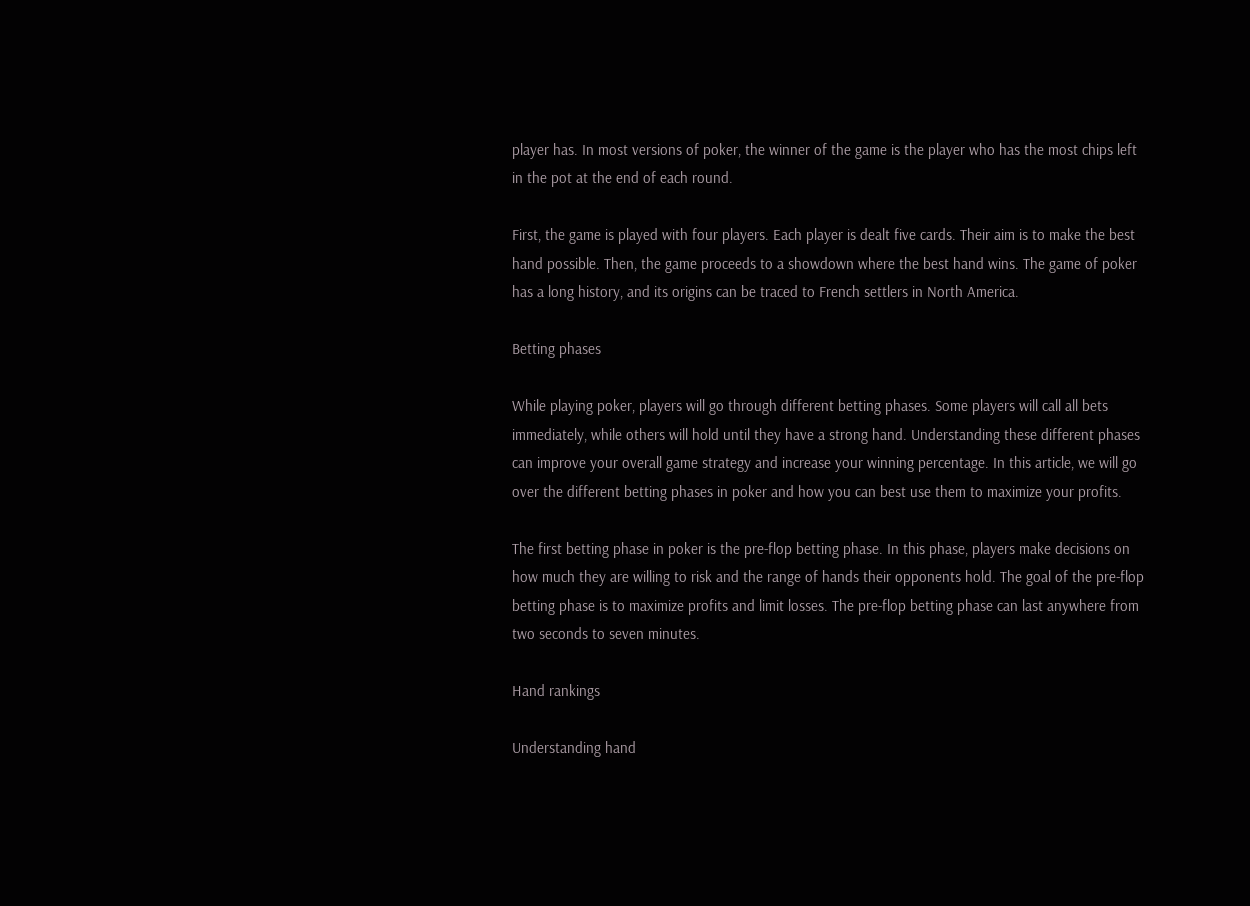player has. In most versions of poker, the winner of the game is the player who has the most chips left in the pot at the end of each round.

First, the game is played with four players. Each player is dealt five cards. Their aim is to make the best hand possible. Then, the game proceeds to a showdown where the best hand wins. The game of poker has a long history, and its origins can be traced to French settlers in North America.

Betting phases

While playing poker, players will go through different betting phases. Some players will call all bets immediately, while others will hold until they have a strong hand. Understanding these different phases can improve your overall game strategy and increase your winning percentage. In this article, we will go over the different betting phases in poker and how you can best use them to maximize your profits.

The first betting phase in poker is the pre-flop betting phase. In this phase, players make decisions on how much they are willing to risk and the range of hands their opponents hold. The goal of the pre-flop betting phase is to maximize profits and limit losses. The pre-flop betting phase can last anywhere from two seconds to seven minutes.

Hand rankings

Understanding hand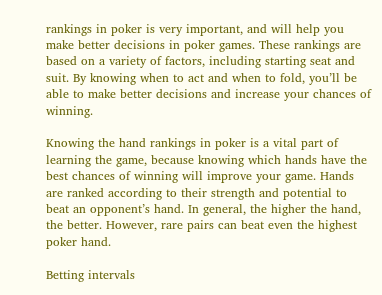rankings in poker is very important, and will help you make better decisions in poker games. These rankings are based on a variety of factors, including starting seat and suit. By knowing when to act and when to fold, you’ll be able to make better decisions and increase your chances of winning.

Knowing the hand rankings in poker is a vital part of learning the game, because knowing which hands have the best chances of winning will improve your game. Hands are ranked according to their strength and potential to beat an opponent’s hand. In general, the higher the hand, the better. However, rare pairs can beat even the highest poker hand.

Betting intervals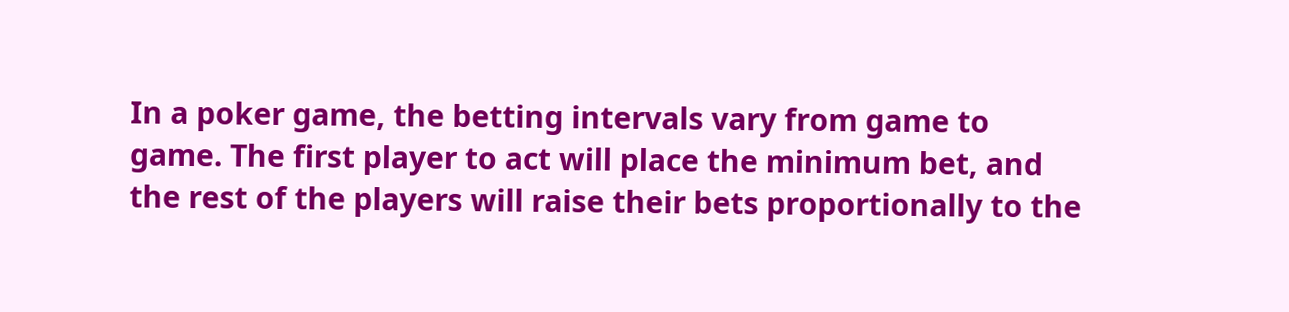In a poker game, the betting intervals vary from game to game. The first player to act will place the minimum bet, and the rest of the players will raise their bets proportionally to the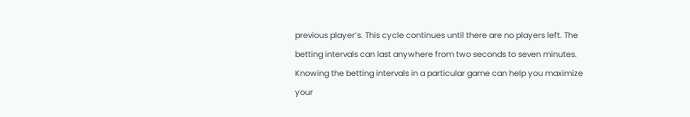previous player’s. This cycle continues until there are no players left. The betting intervals can last anywhere from two seconds to seven minutes. Knowing the betting intervals in a particular game can help you maximize your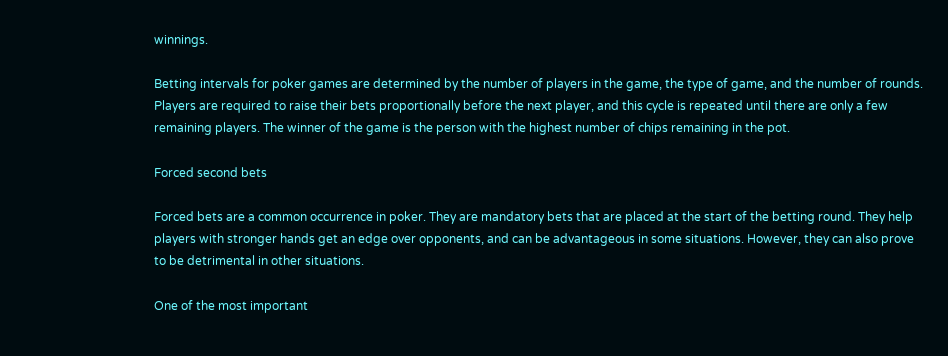winnings.

Betting intervals for poker games are determined by the number of players in the game, the type of game, and the number of rounds. Players are required to raise their bets proportionally before the next player, and this cycle is repeated until there are only a few remaining players. The winner of the game is the person with the highest number of chips remaining in the pot.

Forced second bets

Forced bets are a common occurrence in poker. They are mandatory bets that are placed at the start of the betting round. They help players with stronger hands get an edge over opponents, and can be advantageous in some situations. However, they can also prove to be detrimental in other situations.

One of the most important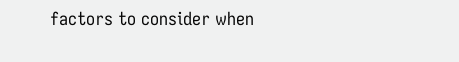factors to consider when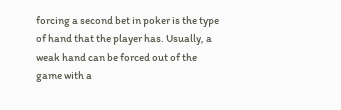forcing a second bet in poker is the type of hand that the player has. Usually, a weak hand can be forced out of the game with a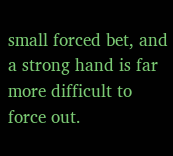small forced bet, and a strong hand is far more difficult to force out.